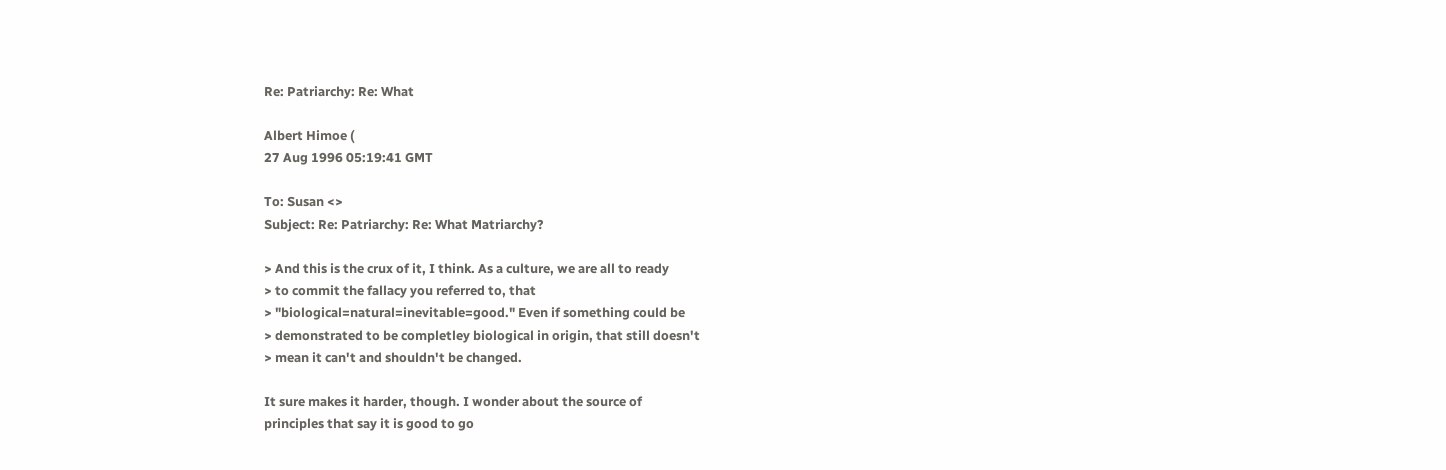Re: Patriarchy: Re: What

Albert Himoe (
27 Aug 1996 05:19:41 GMT

To: Susan <>
Subject: Re: Patriarchy: Re: What Matriarchy?

> And this is the crux of it, I think. As a culture, we are all to ready
> to commit the fallacy you referred to, that
> "biological=natural=inevitable=good." Even if something could be
> demonstrated to be completley biological in origin, that still doesn't
> mean it can't and shouldn't be changed.

It sure makes it harder, though. I wonder about the source of
principles that say it is good to go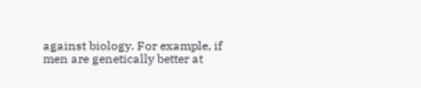against biology. For example, if
men are genetically better at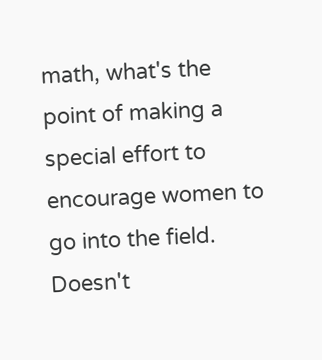math, what's the point of making a
special effort to encourage women to go into the field. Doesn't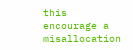this
encourage a misallocation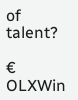of talent?

€ OLXWin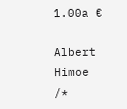1.00a €

Albert Himoe /*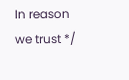In reason we trust */